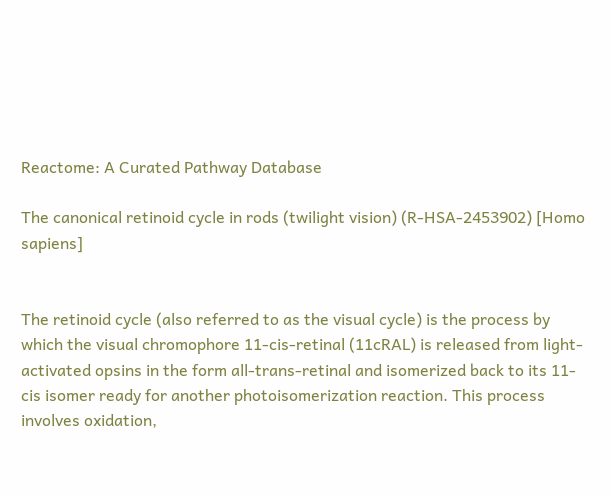Reactome: A Curated Pathway Database

The canonical retinoid cycle in rods (twilight vision) (R-HSA-2453902) [Homo sapiens]


The retinoid cycle (also referred to as the visual cycle) is the process by which the visual chromophore 11-cis-retinal (11cRAL) is released from light-activated opsins in the form all-trans-retinal and isomerized back to its 11-cis isomer ready for another photoisomerization reaction. This process involves oxidation,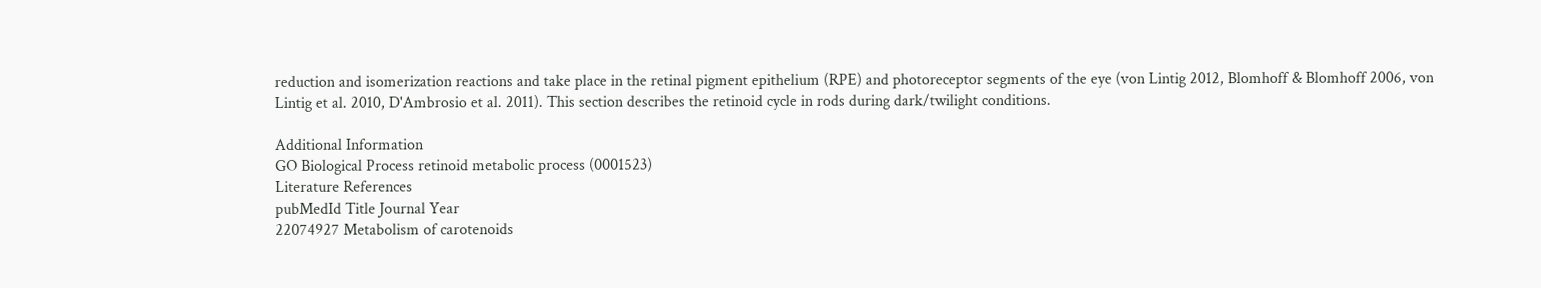reduction and isomerization reactions and take place in the retinal pigment epithelium (RPE) and photoreceptor segments of the eye (von Lintig 2012, Blomhoff & Blomhoff 2006, von Lintig et al. 2010, D'Ambrosio et al. 2011). This section describes the retinoid cycle in rods during dark/twilight conditions.

Additional Information
GO Biological Process retinoid metabolic process (0001523)
Literature References
pubMedId Title Journal Year
22074927 Metabolism of carotenoids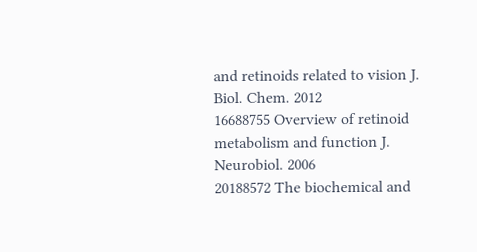and retinoids related to vision J. Biol. Chem. 2012
16688755 Overview of retinoid metabolism and function J. Neurobiol. 2006
20188572 The biochemical and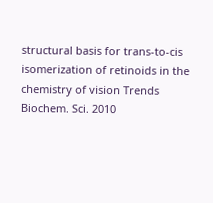structural basis for trans-to-cis isomerization of retinoids in the chemistry of vision Trends Biochem. Sci. 2010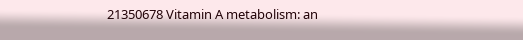21350678 Vitamin A metabolism: an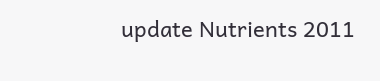update Nutrients 2011